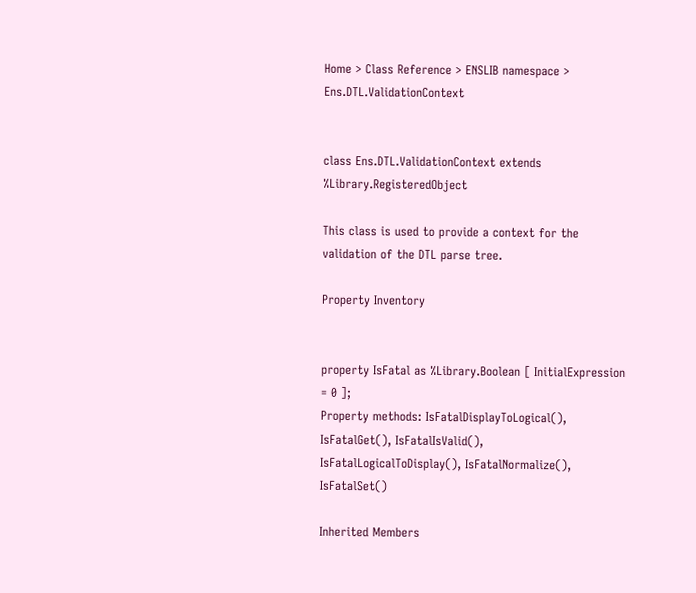Home > Class Reference > ENSLIB namespace > Ens.DTL.ValidationContext


class Ens.DTL.ValidationContext extends %Library.RegisteredObject

This class is used to provide a context for the validation of the DTL parse tree.

Property Inventory


property IsFatal as %Library.Boolean [ InitialExpression = 0 ];
Property methods: IsFatalDisplayToLogical(), IsFatalGet(), IsFatalIsValid(), IsFatalLogicalToDisplay(), IsFatalNormalize(), IsFatalSet()

Inherited Members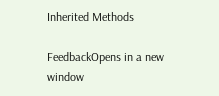Inherited Methods

FeedbackOpens in a new window